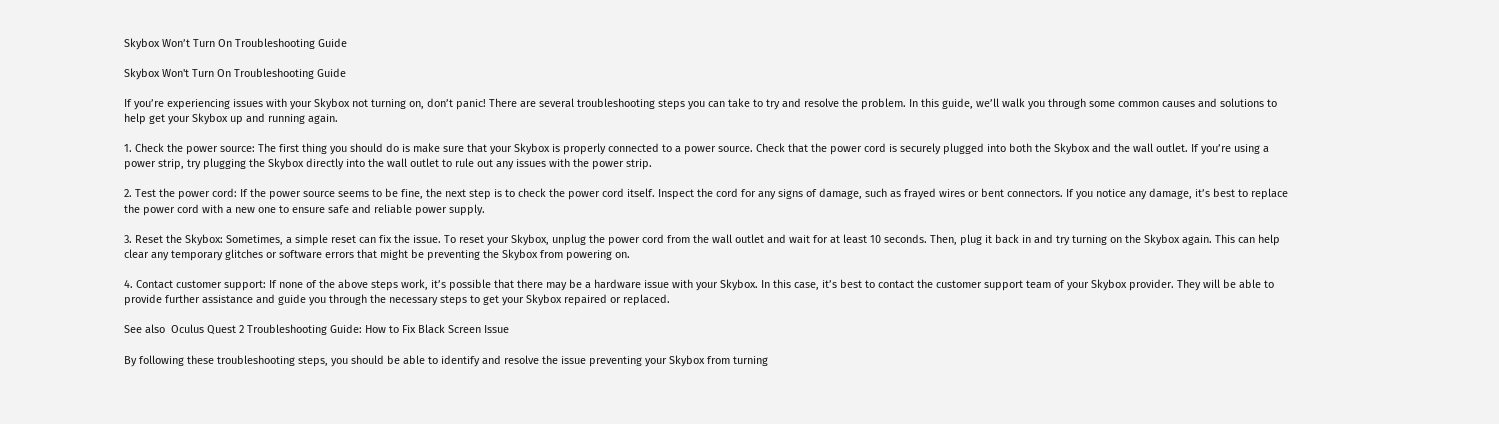Skybox Won’t Turn On Troubleshooting Guide

Skybox Won't Turn On Troubleshooting Guide

If you’re experiencing issues with your Skybox not turning on, don’t panic! There are several troubleshooting steps you can take to try and resolve the problem. In this guide, we’ll walk you through some common causes and solutions to help get your Skybox up and running again.

1. Check the power source: The first thing you should do is make sure that your Skybox is properly connected to a power source. Check that the power cord is securely plugged into both the Skybox and the wall outlet. If you’re using a power strip, try plugging the Skybox directly into the wall outlet to rule out any issues with the power strip.

2. Test the power cord: If the power source seems to be fine, the next step is to check the power cord itself. Inspect the cord for any signs of damage, such as frayed wires or bent connectors. If you notice any damage, it’s best to replace the power cord with a new one to ensure safe and reliable power supply.

3. Reset the Skybox: Sometimes, a simple reset can fix the issue. To reset your Skybox, unplug the power cord from the wall outlet and wait for at least 10 seconds. Then, plug it back in and try turning on the Skybox again. This can help clear any temporary glitches or software errors that might be preventing the Skybox from powering on.

4. Contact customer support: If none of the above steps work, it’s possible that there may be a hardware issue with your Skybox. In this case, it’s best to contact the customer support team of your Skybox provider. They will be able to provide further assistance and guide you through the necessary steps to get your Skybox repaired or replaced.

See also  Oculus Quest 2 Troubleshooting Guide: How to Fix Black Screen Issue

By following these troubleshooting steps, you should be able to identify and resolve the issue preventing your Skybox from turning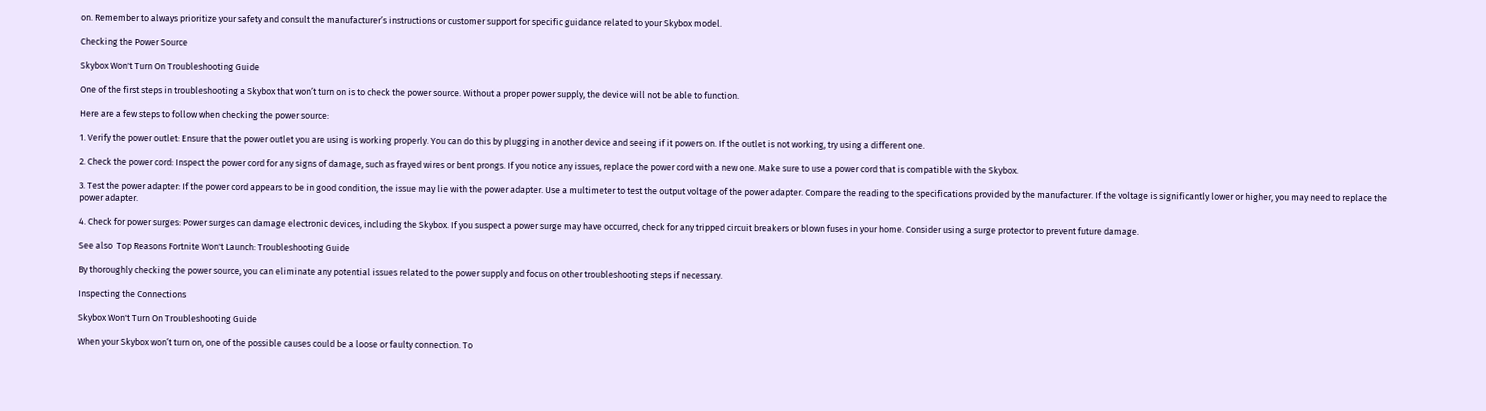on. Remember to always prioritize your safety and consult the manufacturer’s instructions or customer support for specific guidance related to your Skybox model.

Checking the Power Source

Skybox Won't Turn On Troubleshooting Guide

One of the first steps in troubleshooting a Skybox that won’t turn on is to check the power source. Without a proper power supply, the device will not be able to function.

Here are a few steps to follow when checking the power source:

1. Verify the power outlet: Ensure that the power outlet you are using is working properly. You can do this by plugging in another device and seeing if it powers on. If the outlet is not working, try using a different one.

2. Check the power cord: Inspect the power cord for any signs of damage, such as frayed wires or bent prongs. If you notice any issues, replace the power cord with a new one. Make sure to use a power cord that is compatible with the Skybox.

3. Test the power adapter: If the power cord appears to be in good condition, the issue may lie with the power adapter. Use a multimeter to test the output voltage of the power adapter. Compare the reading to the specifications provided by the manufacturer. If the voltage is significantly lower or higher, you may need to replace the power adapter.

4. Check for power surges: Power surges can damage electronic devices, including the Skybox. If you suspect a power surge may have occurred, check for any tripped circuit breakers or blown fuses in your home. Consider using a surge protector to prevent future damage.

See also  Top Reasons Fortnite Won't Launch: Troubleshooting Guide

By thoroughly checking the power source, you can eliminate any potential issues related to the power supply and focus on other troubleshooting steps if necessary.

Inspecting the Connections

Skybox Won't Turn On Troubleshooting Guide

When your Skybox won’t turn on, one of the possible causes could be a loose or faulty connection. To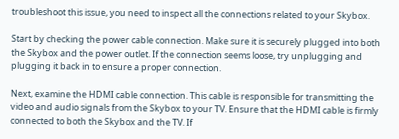troubleshoot this issue, you need to inspect all the connections related to your Skybox.

Start by checking the power cable connection. Make sure it is securely plugged into both the Skybox and the power outlet. If the connection seems loose, try unplugging and plugging it back in to ensure a proper connection.

Next, examine the HDMI cable connection. This cable is responsible for transmitting the video and audio signals from the Skybox to your TV. Ensure that the HDMI cable is firmly connected to both the Skybox and the TV. If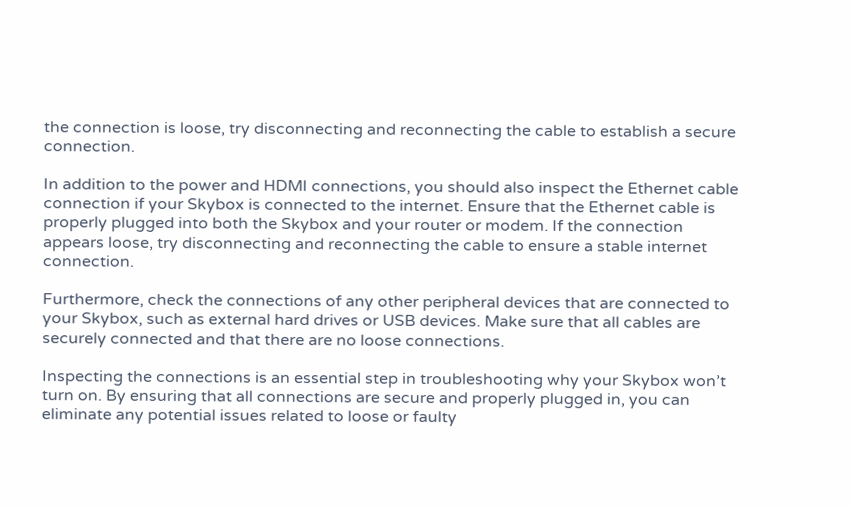the connection is loose, try disconnecting and reconnecting the cable to establish a secure connection.

In addition to the power and HDMI connections, you should also inspect the Ethernet cable connection if your Skybox is connected to the internet. Ensure that the Ethernet cable is properly plugged into both the Skybox and your router or modem. If the connection appears loose, try disconnecting and reconnecting the cable to ensure a stable internet connection.

Furthermore, check the connections of any other peripheral devices that are connected to your Skybox, such as external hard drives or USB devices. Make sure that all cables are securely connected and that there are no loose connections.

Inspecting the connections is an essential step in troubleshooting why your Skybox won’t turn on. By ensuring that all connections are secure and properly plugged in, you can eliminate any potential issues related to loose or faulty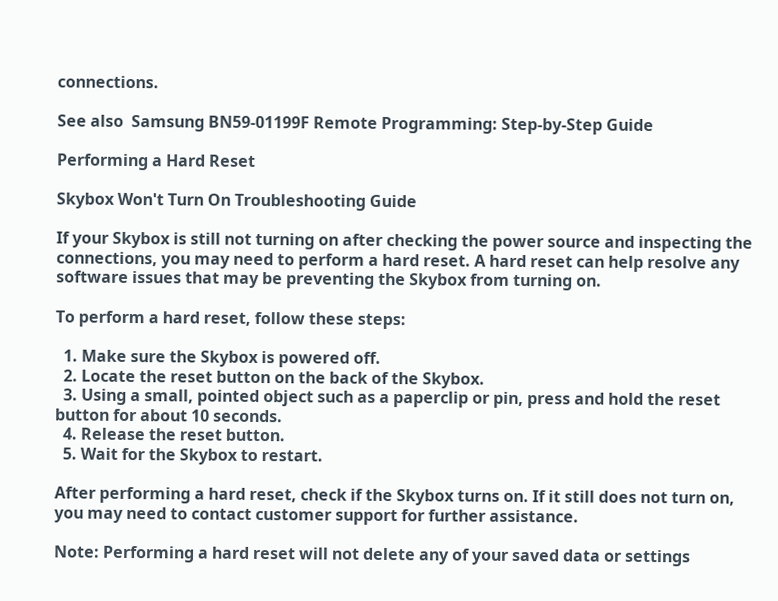connections.

See also  Samsung BN59-01199F Remote Programming: Step-by-Step Guide

Performing a Hard Reset

Skybox Won't Turn On Troubleshooting Guide

If your Skybox is still not turning on after checking the power source and inspecting the connections, you may need to perform a hard reset. A hard reset can help resolve any software issues that may be preventing the Skybox from turning on.

To perform a hard reset, follow these steps:

  1. Make sure the Skybox is powered off.
  2. Locate the reset button on the back of the Skybox.
  3. Using a small, pointed object such as a paperclip or pin, press and hold the reset button for about 10 seconds.
  4. Release the reset button.
  5. Wait for the Skybox to restart.

After performing a hard reset, check if the Skybox turns on. If it still does not turn on, you may need to contact customer support for further assistance.

Note: Performing a hard reset will not delete any of your saved data or settings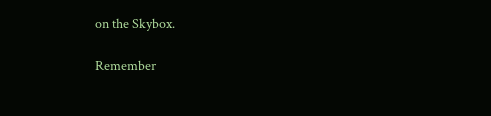on the Skybox.

Remember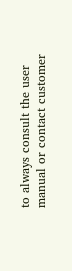to always consult the user manual or contact customer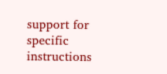support for specific instructions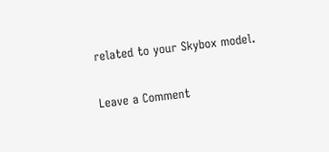related to your Skybox model.

Leave a Comment